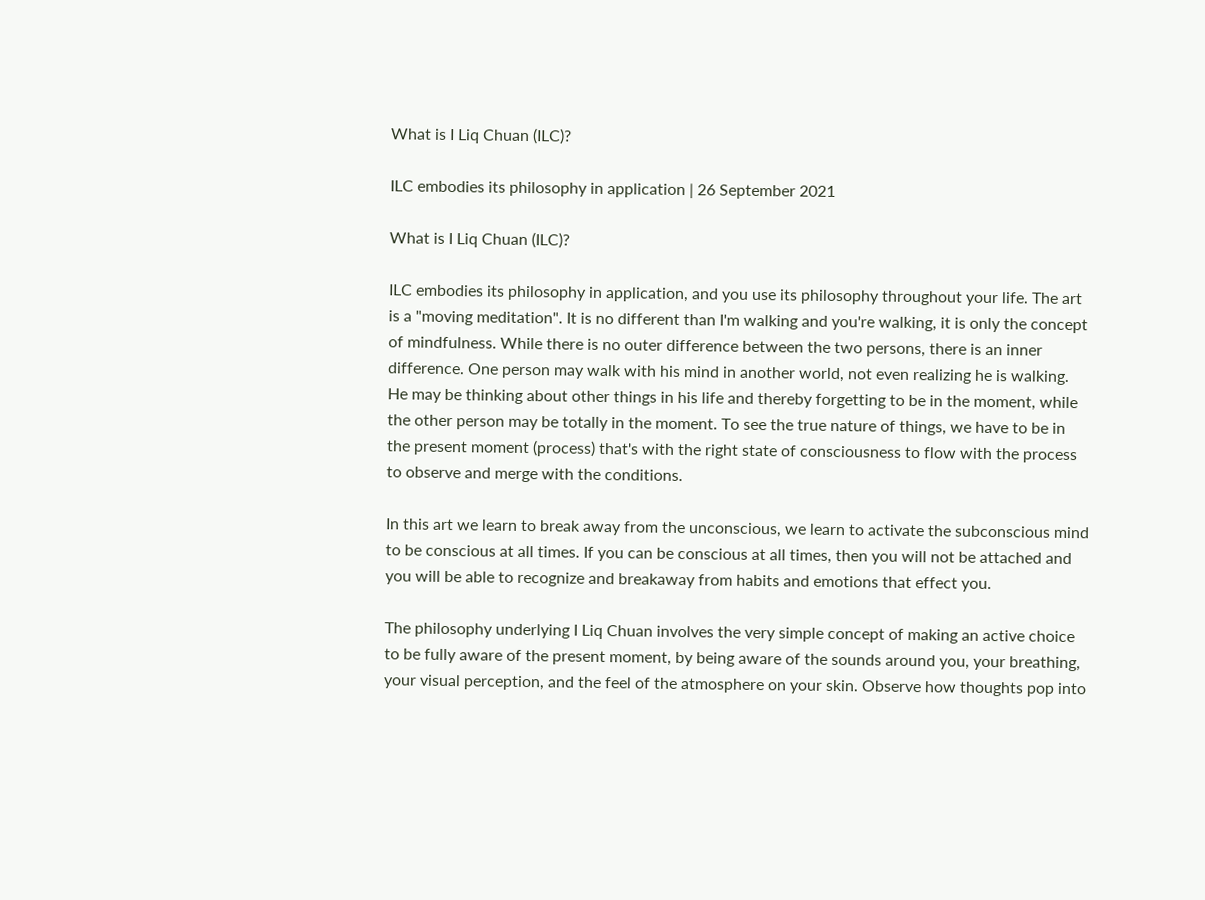What is I Liq Chuan (ILC)?

ILC embodies its philosophy in application | 26 September 2021

What is I Liq Chuan (ILC)?

ILC embodies its philosophy in application, and you use its philosophy throughout your life. The art is a "moving meditation". It is no different than I'm walking and you're walking, it is only the concept of mindfulness. While there is no outer difference between the two persons, there is an inner difference. One person may walk with his mind in another world, not even realizing he is walking. He may be thinking about other things in his life and thereby forgetting to be in the moment, while the other person may be totally in the moment. To see the true nature of things, we have to be in the present moment (process) that's with the right state of consciousness to flow with the process to observe and merge with the conditions.

In this art we learn to break away from the unconscious, we learn to activate the subconscious mind to be conscious at all times. If you can be conscious at all times, then you will not be attached and you will be able to recognize and breakaway from habits and emotions that effect you.

The philosophy underlying I Liq Chuan involves the very simple concept of making an active choice to be fully aware of the present moment, by being aware of the sounds around you, your breathing, your visual perception, and the feel of the atmosphere on your skin. Observe how thoughts pop into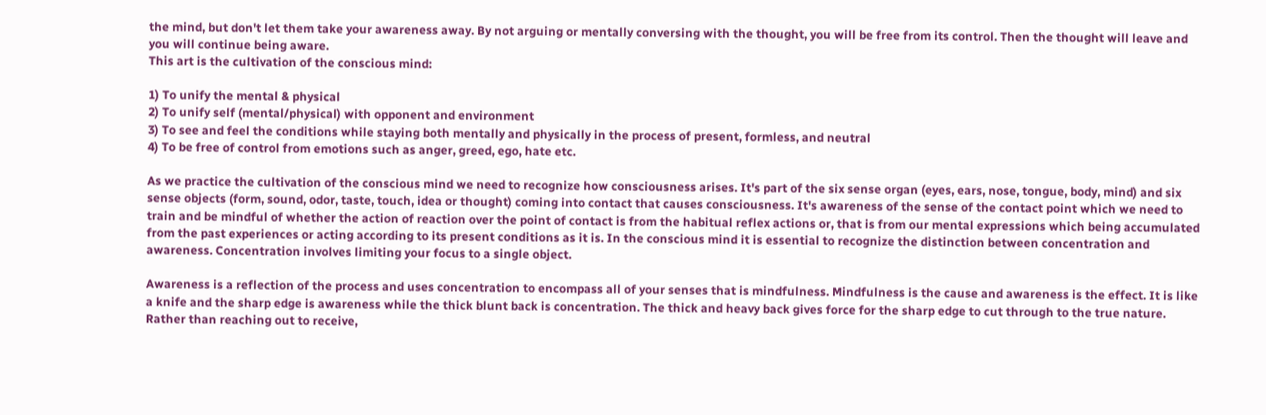the mind, but don't let them take your awareness away. By not arguing or mentally conversing with the thought, you will be free from its control. Then the thought will leave and you will continue being aware.
This art is the cultivation of the conscious mind:

1) To unify the mental & physical
2) To unify self (mental/physical) with opponent and environment
3) To see and feel the conditions while staying both mentally and physically in the process of present, formless, and neutral
4) To be free of control from emotions such as anger, greed, ego, hate etc.

As we practice the cultivation of the conscious mind we need to recognize how consciousness arises. It's part of the six sense organ (eyes, ears, nose, tongue, body, mind) and six sense objects (form, sound, odor, taste, touch, idea or thought) coming into contact that causes consciousness. It's awareness of the sense of the contact point which we need to train and be mindful of whether the action of reaction over the point of contact is from the habitual reflex actions or, that is from our mental expressions which being accumulated from the past experiences or acting according to its present conditions as it is. In the conscious mind it is essential to recognize the distinction between concentration and awareness. Concentration involves limiting your focus to a single object.

Awareness is a reflection of the process and uses concentration to encompass all of your senses that is mindfulness. Mindfulness is the cause and awareness is the effect. It is like a knife and the sharp edge is awareness while the thick blunt back is concentration. The thick and heavy back gives force for the sharp edge to cut through to the true nature. Rather than reaching out to receive,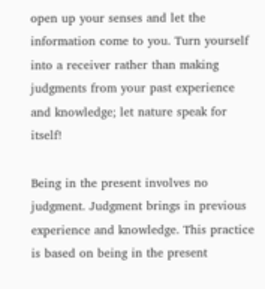open up your senses and let the information come to you. Turn yourself into a receiver rather than making judgments from your past experience and knowledge; let nature speak for itself!

Being in the present involves no judgment. Judgment brings in previous experience and knowledge. This practice is based on being in the present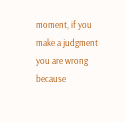moment, if you make a judgment you are wrong because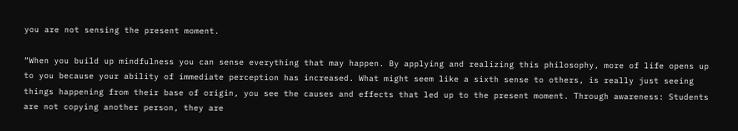you are not sensing the present moment.

“When you build up mindfulness you can sense everything that may happen. By applying and realizing this philosophy, more of life opens up to you because your ability of immediate perception has increased. What might seem like a sixth sense to others, is really just seeing things happening from their base of origin, you see the causes and effects that led up to the present moment. Through awareness: Students are not copying another person, they are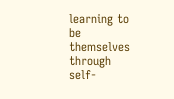learning to be themselves through self-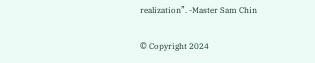realization”. -Master Sam Chin

© Copyright 2024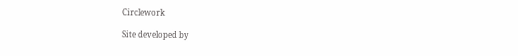Circlework

Site developed by